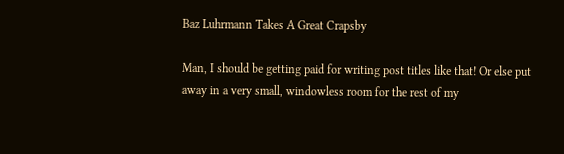Baz Luhrmann Takes A Great Crapsby

Man, I should be getting paid for writing post titles like that! Or else put away in a very small, windowless room for the rest of my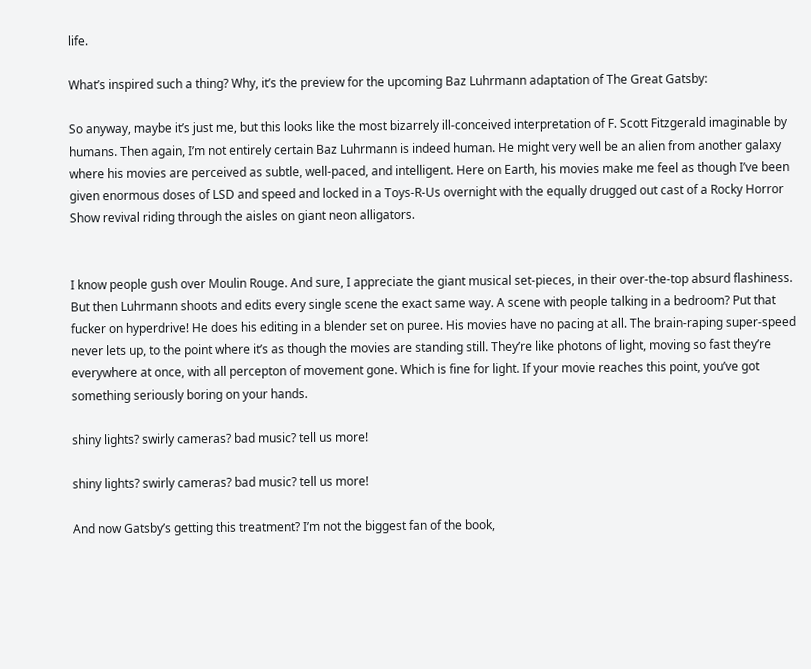life.

What’s inspired such a thing? Why, it’s the preview for the upcoming Baz Luhrmann adaptation of The Great Gatsby:

So anyway, maybe it’s just me, but this looks like the most bizarrely ill-conceived interpretation of F. Scott Fitzgerald imaginable by humans. Then again, I’m not entirely certain Baz Luhrmann is indeed human. He might very well be an alien from another galaxy where his movies are perceived as subtle, well-paced, and intelligent. Here on Earth, his movies make me feel as though I’ve been given enormous doses of LSD and speed and locked in a Toys-R-Us overnight with the equally drugged out cast of a Rocky Horror Show revival riding through the aisles on giant neon alligators.


I know people gush over Moulin Rouge. And sure, I appreciate the giant musical set-pieces, in their over-the-top absurd flashiness. But then Luhrmann shoots and edits every single scene the exact same way. A scene with people talking in a bedroom? Put that fucker on hyperdrive! He does his editing in a blender set on puree. His movies have no pacing at all. The brain-raping super-speed never lets up, to the point where it’s as though the movies are standing still. They’re like photons of light, moving so fast they’re everywhere at once, with all percepton of movement gone. Which is fine for light. If your movie reaches this point, you’ve got something seriously boring on your hands.

shiny lights? swirly cameras? bad music? tell us more!

shiny lights? swirly cameras? bad music? tell us more!

And now Gatsby’s getting this treatment? I’m not the biggest fan of the book,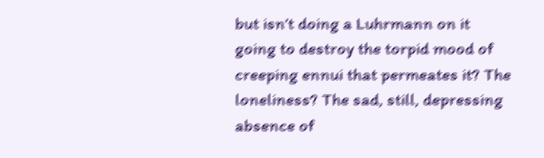but isn’t doing a Luhrmann on it going to destroy the torpid mood of creeping ennui that permeates it? The loneliness? The sad, still, depressing absence of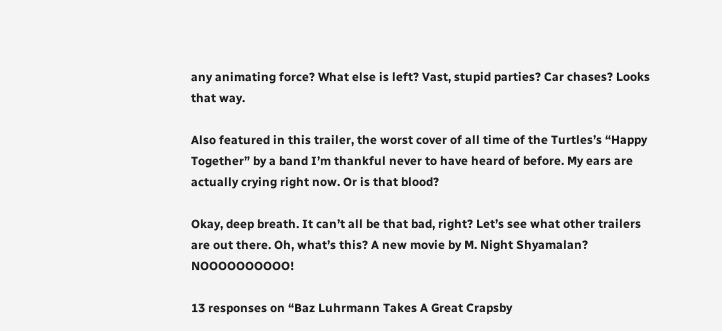any animating force? What else is left? Vast, stupid parties? Car chases? Looks that way.

Also featured in this trailer, the worst cover of all time of the Turtles’s “Happy Together” by a band I’m thankful never to have heard of before. My ears are actually crying right now. Or is that blood?

Okay, deep breath. It can’t all be that bad, right? Let’s see what other trailers are out there. Oh, what’s this? A new movie by M. Night Shyamalan? NOOOOOOOOOO!

13 responses on “Baz Luhrmann Takes A Great Crapsby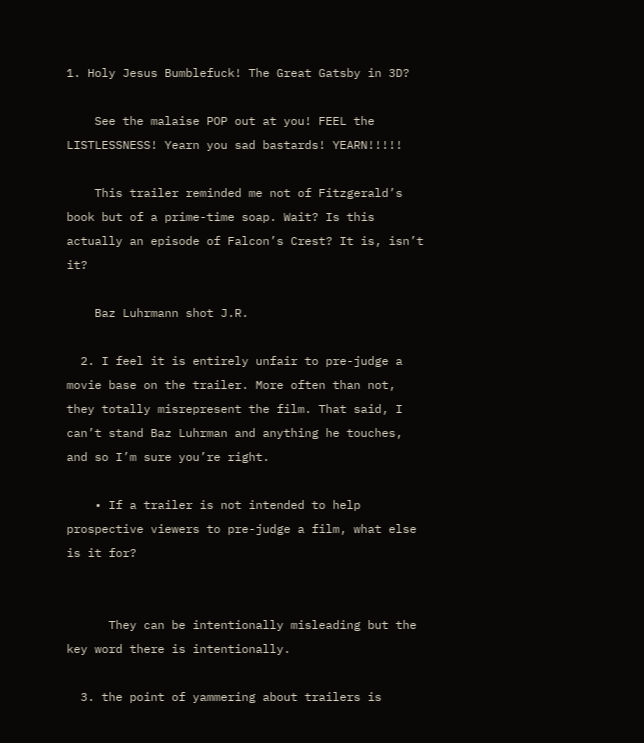1. Holy Jesus Bumblefuck! The Great Gatsby in 3D?

    See the malaise POP out at you! FEEL the LISTLESSNESS! Yearn you sad bastards! YEARN!!!!!

    This trailer reminded me not of Fitzgerald’s book but of a prime-time soap. Wait? Is this actually an episode of Falcon’s Crest? It is, isn’t it?

    Baz Luhrmann shot J.R.

  2. I feel it is entirely unfair to pre-judge a movie base on the trailer. More often than not, they totally misrepresent the film. That said, I can’t stand Baz Luhrman and anything he touches, and so I’m sure you’re right.

    • If a trailer is not intended to help prospective viewers to pre-judge a film, what else is it for?


      They can be intentionally misleading but the key word there is intentionally.

  3. the point of yammering about trailers is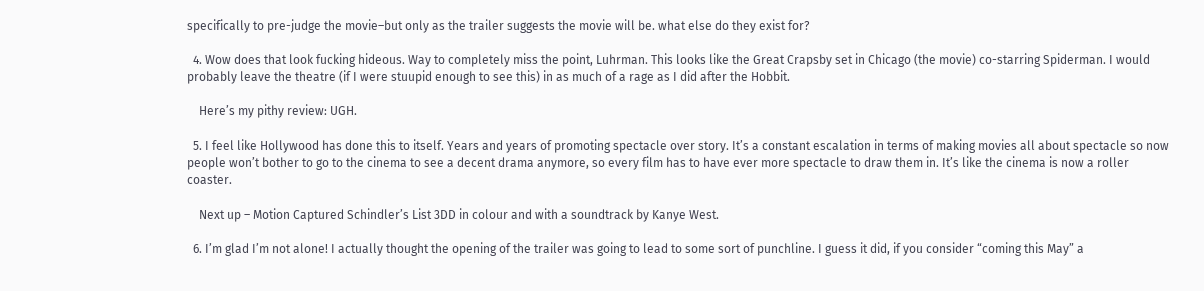specifically to pre-judge the movie–but only as the trailer suggests the movie will be. what else do they exist for?

  4. Wow does that look fucking hideous. Way to completely miss the point, Luhrman. This looks like the Great Crapsby set in Chicago (the movie) co-starring Spiderman. I would probably leave the theatre (if I were stuupid enough to see this) in as much of a rage as I did after the Hobbit.

    Here’s my pithy review: UGH.

  5. I feel like Hollywood has done this to itself. Years and years of promoting spectacle over story. It’s a constant escalation in terms of making movies all about spectacle so now people won’t bother to go to the cinema to see a decent drama anymore, so every film has to have ever more spectacle to draw them in. It’s like the cinema is now a roller coaster.

    Next up – Motion Captured Schindler’s List 3DD in colour and with a soundtrack by Kanye West.

  6. I’m glad I’m not alone! I actually thought the opening of the trailer was going to lead to some sort of punchline. I guess it did, if you consider “coming this May” a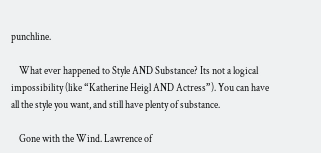punchline.

    What ever happened to Style AND Substance? Its not a logical impossibility (like “Katherine Heigl AND Actress”). You can have all the style you want, and still have plenty of substance.

    Gone with the Wind. Lawrence of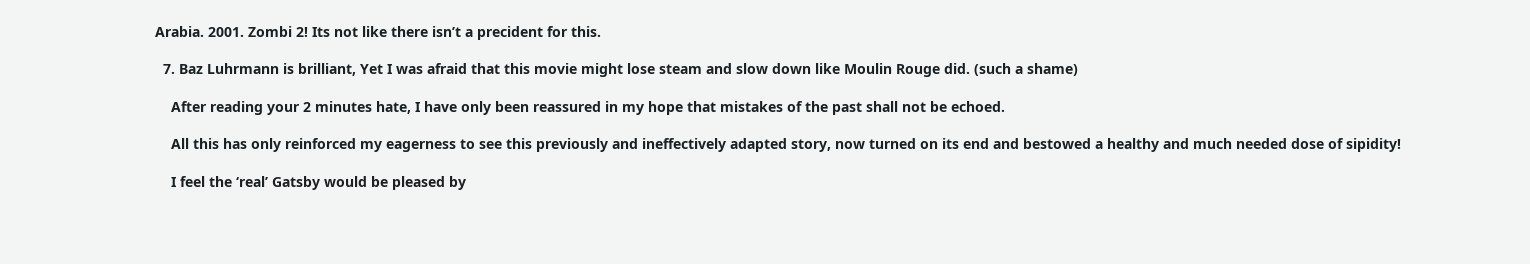Arabia. 2001. Zombi 2! Its not like there isn’t a precident for this.

  7. Baz Luhrmann is brilliant, Yet I was afraid that this movie might lose steam and slow down like Moulin Rouge did. (such a shame)

    After reading your 2 minutes hate, I have only been reassured in my hope that mistakes of the past shall not be echoed.

    All this has only reinforced my eagerness to see this previously and ineffectively adapted story, now turned on its end and bestowed a healthy and much needed dose of sipidity!

    I feel the ‘real’ Gatsby would be pleased by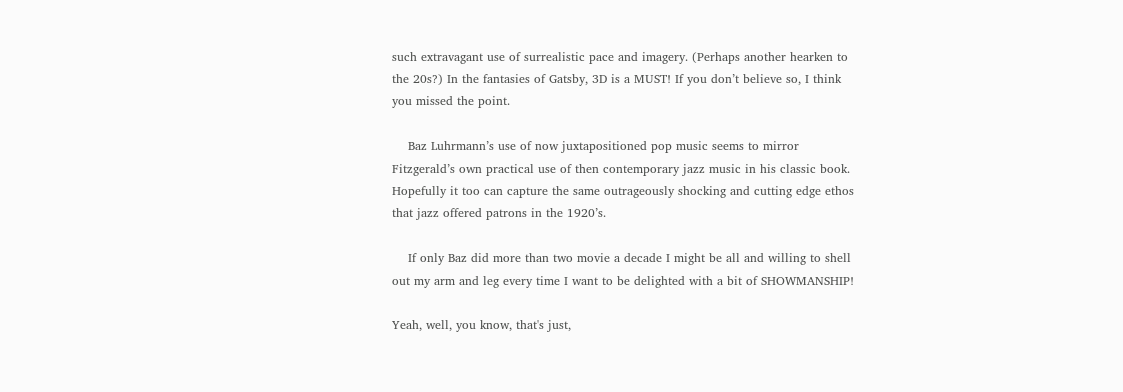such extravagant use of surrealistic pace and imagery. (Perhaps another hearken to the 20s?) In the fantasies of Gatsby, 3D is a MUST! If you don’t believe so, I think you missed the point.

    Baz Luhrmann’s use of now juxtapositioned pop music seems to mirror Fitzgerald’s own practical use of then contemporary jazz music in his classic book. Hopefully it too can capture the same outrageously shocking and cutting edge ethos that jazz offered patrons in the 1920’s.

    If only Baz did more than two movie a decade I might be all and willing to shell out my arm and leg every time I want to be delighted with a bit of SHOWMANSHIP!

Yeah, well, you know, that's just,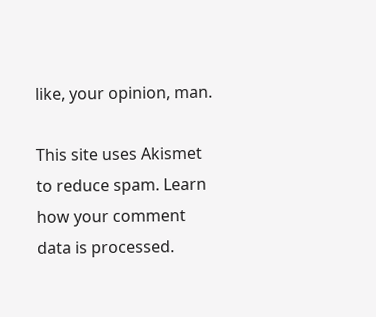like, your opinion, man.

This site uses Akismet to reduce spam. Learn how your comment data is processed.